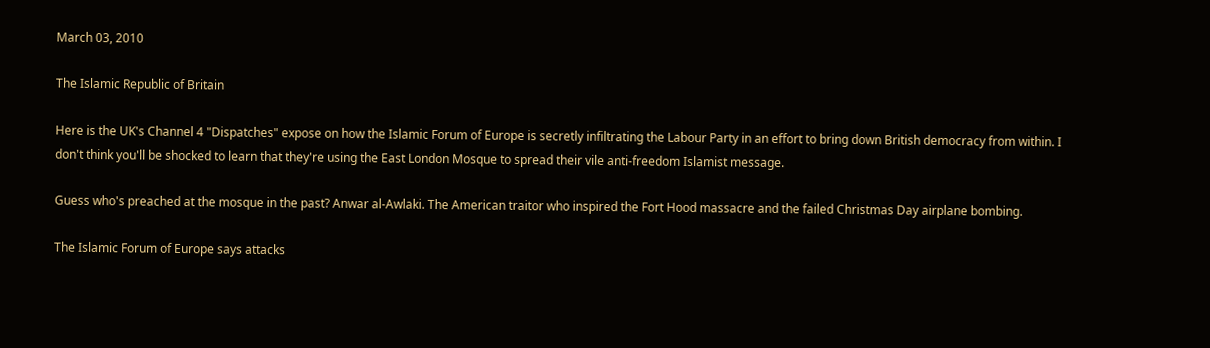March 03, 2010

The Islamic Republic of Britain

Here is the UK's Channel 4 "Dispatches" expose on how the Islamic Forum of Europe is secretly infiltrating the Labour Party in an effort to bring down British democracy from within. I don't think you'll be shocked to learn that they're using the East London Mosque to spread their vile anti-freedom Islamist message.

Guess who's preached at the mosque in the past? Anwar al-Awlaki. The American traitor who inspired the Fort Hood massacre and the failed Christmas Day airplane bombing.

The Islamic Forum of Europe says attacks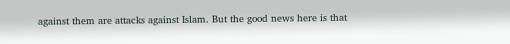against them are attacks against Islam. But the good news here is that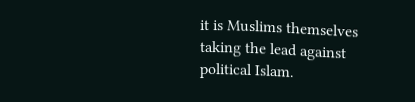it is Muslims themselves taking the lead against political Islam.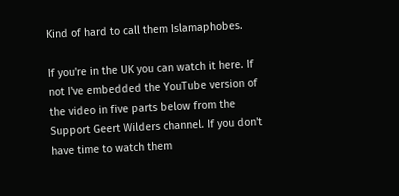Kind of hard to call them Islamaphobes.

If you're in the UK you can watch it here. If not I've embedded the YouTube version of the video in five parts below from the Support Geert Wilders channel. If you don't have time to watch them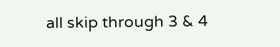all skip through 3 & 4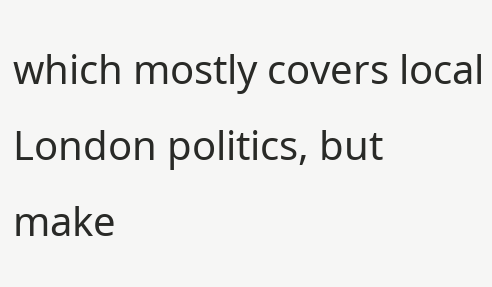which mostly covers local London politics, but make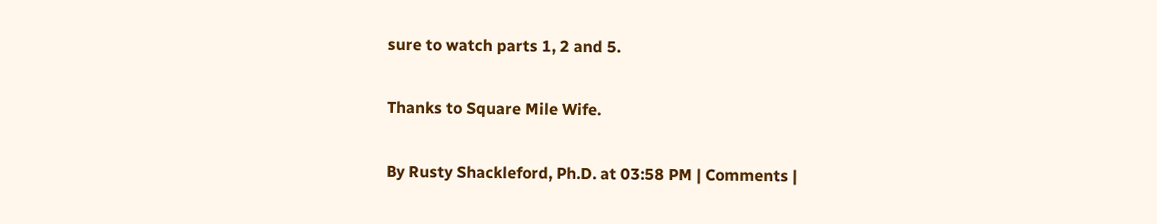sure to watch parts 1, 2 and 5.

Thanks to Square Mile Wife.

By Rusty Shackleford, Ph.D. at 03:58 PM | Comments |